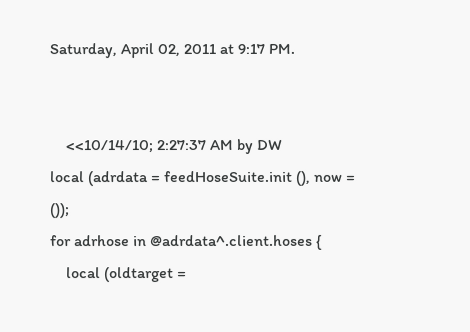Saturday, April 02, 2011 at 9:17 PM.


    <<10/14/10; 2:27:37 AM by DW
local (adrdata = feedHoseSuite.init (), now = ());
for adrhose in @adrdata^.client.hoses {
    local (oldtarget =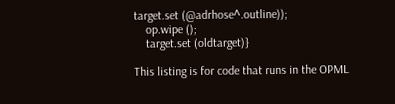target.set (@adrhose^.outline));
    op.wipe ();
    target.set (oldtarget)}

This listing is for code that runs in the OPML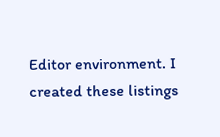Editor environment. I created these listings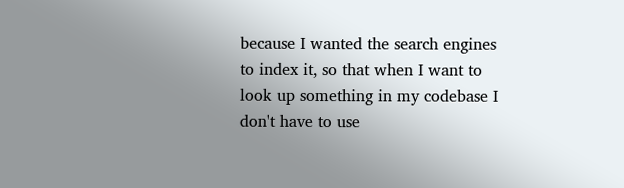because I wanted the search engines to index it, so that when I want to look up something in my codebase I don't have to use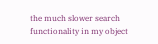the much slower search functionality in my object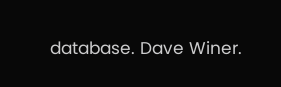database. Dave Winer.